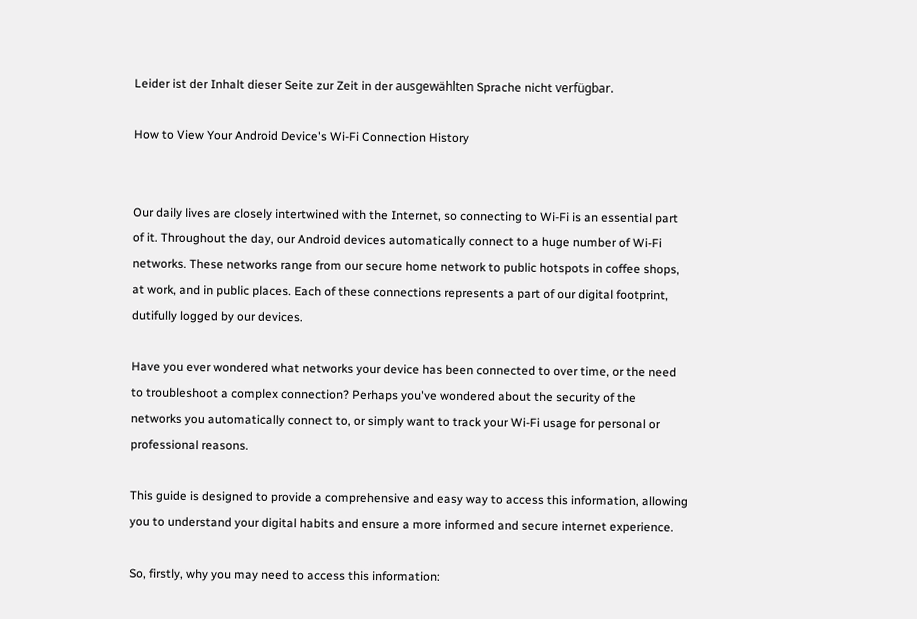Leider ist der Inhalt dieser Seite zur Zeit in der ausgewählten Sprache nicht verfügbar.

How to View Your Android Device's Wi-Fi Connection History


Our daily lives are closely intertwined with the Internet, so connecting to Wi-Fi is an essential part of it. Throughout the day, our Android devices automatically connect to a huge number of Wi-Fi networks. These networks range from our secure home network to public hotspots in coffee shops, at work, and in public places. Each of these connections represents a part of our digital footprint, dutifully logged by our devices.

Have you ever wondered what networks your device has been connected to over time, or the need to troubleshoot a complex connection? Perhaps you've wondered about the security of the networks you automatically connect to, or simply want to track your Wi-Fi usage for personal or professional reasons.

This guide is designed to provide a comprehensive and easy way to access this information, allowing you to understand your digital habits and ensure a more informed and secure internet experience.

So, firstly, why you may need to access this information: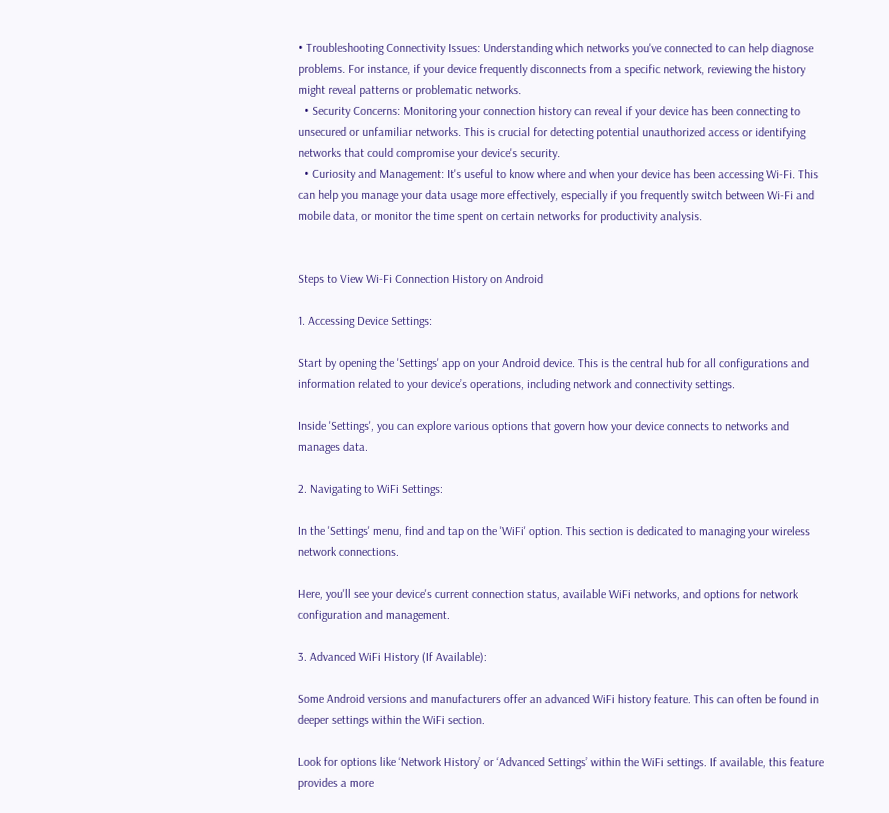• Troubleshooting Connectivity Issues: Understanding which networks you've connected to can help diagnose problems. For instance, if your device frequently disconnects from a specific network, reviewing the history might reveal patterns or problematic networks.
  • Security Concerns: Monitoring your connection history can reveal if your device has been connecting to unsecured or unfamiliar networks. This is crucial for detecting potential unauthorized access or identifying networks that could compromise your device's security.
  • Curiosity and Management: It's useful to know where and when your device has been accessing Wi-Fi. This can help you manage your data usage more effectively, especially if you frequently switch between Wi-Fi and mobile data, or monitor the time spent on certain networks for productivity analysis.


Steps to View Wi-Fi Connection History on Android

1. Accessing Device Settings:

Start by opening the 'Settings' app on your Android device. This is the central hub for all configurations and information related to your device’s operations, including network and connectivity settings.

Inside 'Settings', you can explore various options that govern how your device connects to networks and manages data.

2. Navigating to WiFi Settings:

In the 'Settings' menu, find and tap on the 'WiFi' option. This section is dedicated to managing your wireless network connections.

Here, you'll see your device's current connection status, available WiFi networks, and options for network configuration and management.

3. Advanced WiFi History (If Available):

Some Android versions and manufacturers offer an advanced WiFi history feature. This can often be found in deeper settings within the WiFi section.

Look for options like ‘Network History’ or ‘Advanced Settings’ within the WiFi settings. If available, this feature provides a more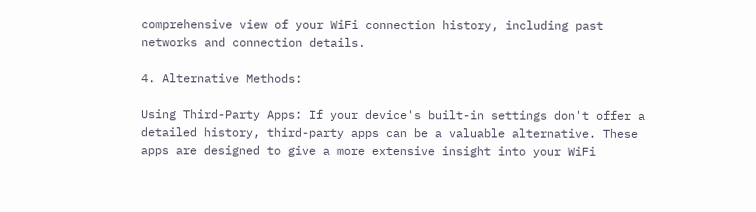comprehensive view of your WiFi connection history, including past networks and connection details.

4. Alternative Methods:

Using Third-Party Apps: If your device's built-in settings don't offer a detailed history, third-party apps can be a valuable alternative. These apps are designed to give a more extensive insight into your WiFi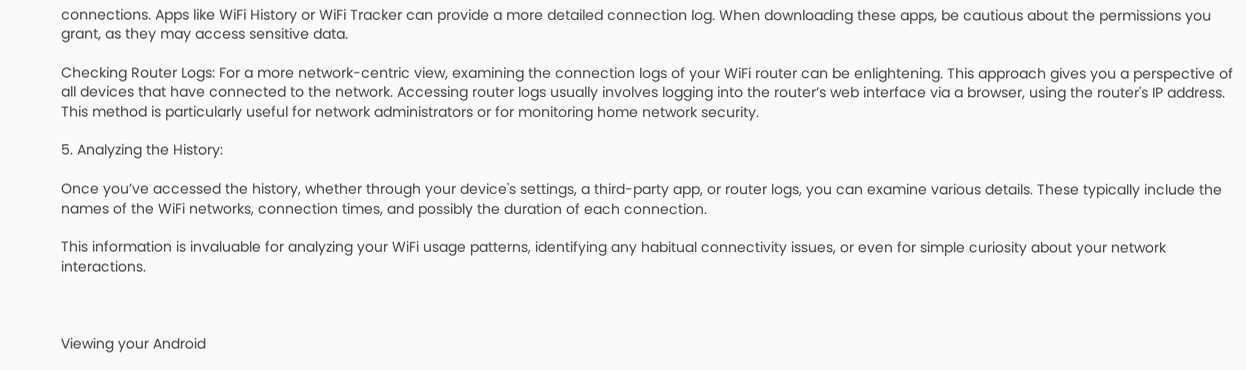connections. Apps like WiFi History or WiFi Tracker can provide a more detailed connection log. When downloading these apps, be cautious about the permissions you grant, as they may access sensitive data.

Checking Router Logs: For a more network-centric view, examining the connection logs of your WiFi router can be enlightening. This approach gives you a perspective of all devices that have connected to the network. Accessing router logs usually involves logging into the router’s web interface via a browser, using the router's IP address. This method is particularly useful for network administrators or for monitoring home network security.

5. Analyzing the History:

Once you’ve accessed the history, whether through your device's settings, a third-party app, or router logs, you can examine various details. These typically include the names of the WiFi networks, connection times, and possibly the duration of each connection.

This information is invaluable for analyzing your WiFi usage patterns, identifying any habitual connectivity issues, or even for simple curiosity about your network interactions.



Viewing your Android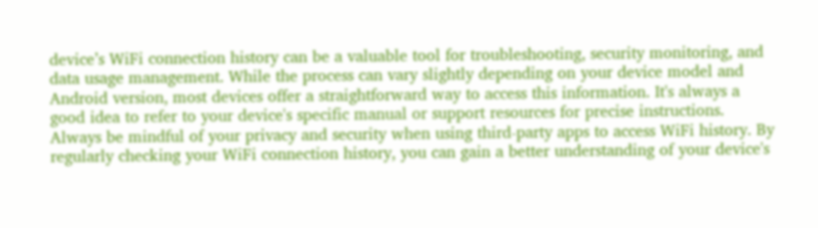device’s WiFi connection history can be a valuable tool for troubleshooting, security monitoring, and data usage management. While the process can vary slightly depending on your device model and Android version, most devices offer a straightforward way to access this information. It's always a good idea to refer to your device's specific manual or support resources for precise instructions. Always be mindful of your privacy and security when using third-party apps to access WiFi history. By regularly checking your WiFi connection history, you can gain a better understanding of your device's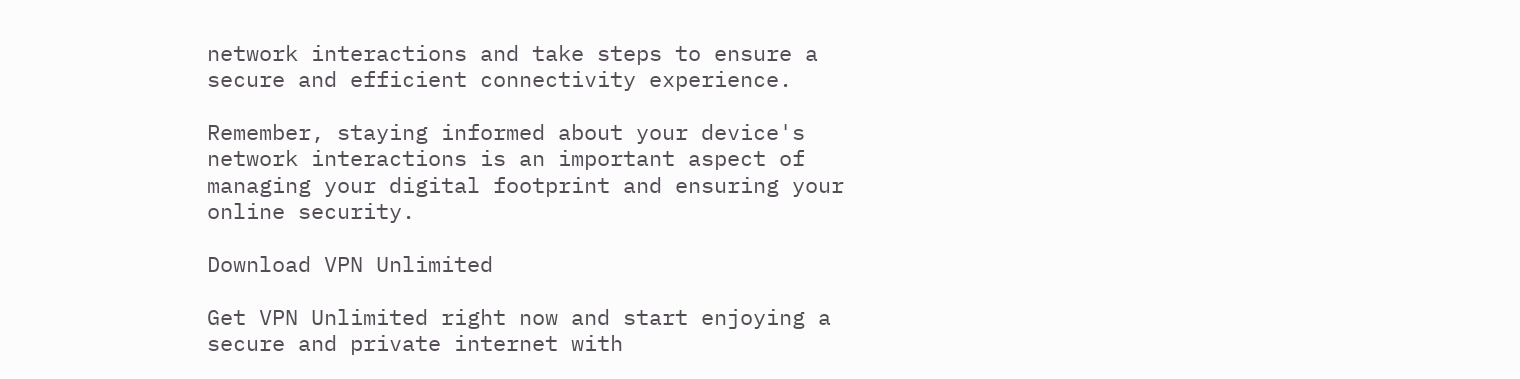network interactions and take steps to ensure a secure and efficient connectivity experience.

Remember, staying informed about your device's network interactions is an important aspect of managing your digital footprint and ensuring your online security.

Download VPN Unlimited

Get VPN Unlimited right now and start enjoying a secure and private internet with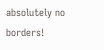absolutely no borders!